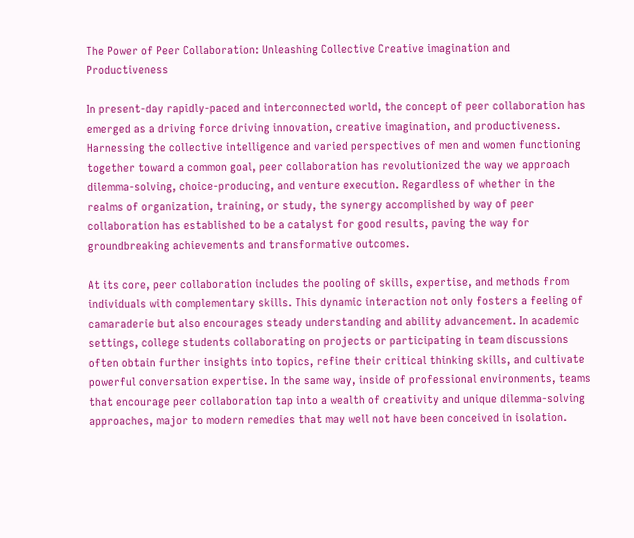The Power of Peer Collaboration: Unleashing Collective Creative imagination and Productiveness

In present-day rapidly-paced and interconnected world, the concept of peer collaboration has emerged as a driving force driving innovation, creative imagination, and productiveness. Harnessing the collective intelligence and varied perspectives of men and women functioning together toward a common goal, peer collaboration has revolutionized the way we approach dilemma-solving, choice-producing, and venture execution. Regardless of whether in the realms of organization, training, or study, the synergy accomplished by way of peer collaboration has established to be a catalyst for good results, paving the way for groundbreaking achievements and transformative outcomes.

At its core, peer collaboration includes the pooling of skills, expertise, and methods from individuals with complementary skills. This dynamic interaction not only fosters a feeling of camaraderie but also encourages steady understanding and ability advancement. In academic settings, college students collaborating on projects or participating in team discussions often obtain further insights into topics, refine their critical thinking skills, and cultivate powerful conversation expertise. In the same way, inside of professional environments, teams that encourage peer collaboration tap into a wealth of creativity and unique dilemma-solving approaches, major to modern remedies that may well not have been conceived in isolation.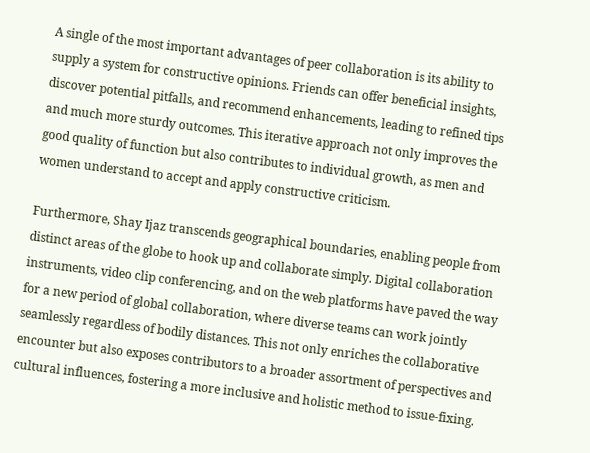A single of the most important advantages of peer collaboration is its ability to supply a system for constructive opinions. Friends can offer beneficial insights, discover potential pitfalls, and recommend enhancements, leading to refined tips and much more sturdy outcomes. This iterative approach not only improves the good quality of function but also contributes to individual growth, as men and women understand to accept and apply constructive criticism.

Furthermore, Shay Ijaz transcends geographical boundaries, enabling people from distinct areas of the globe to hook up and collaborate simply. Digital collaboration instruments, video clip conferencing, and on the web platforms have paved the way for a new period of global collaboration, where diverse teams can work jointly seamlessly regardless of bodily distances. This not only enriches the collaborative encounter but also exposes contributors to a broader assortment of perspectives and cultural influences, fostering a more inclusive and holistic method to issue-fixing.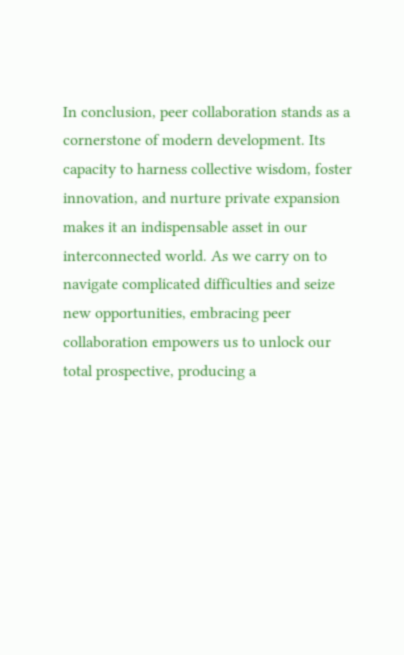In conclusion, peer collaboration stands as a cornerstone of modern development. Its capacity to harness collective wisdom, foster innovation, and nurture private expansion makes it an indispensable asset in our interconnected world. As we carry on to navigate complicated difficulties and seize new opportunities, embracing peer collaboration empowers us to unlock our total prospective, producing a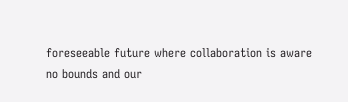foreseeable future where collaboration is aware no bounds and our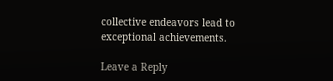collective endeavors lead to exceptional achievements.

Leave a Reply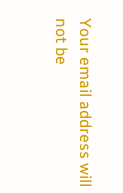Your email address will not be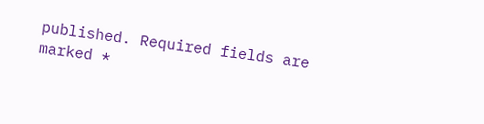published. Required fields are marked *